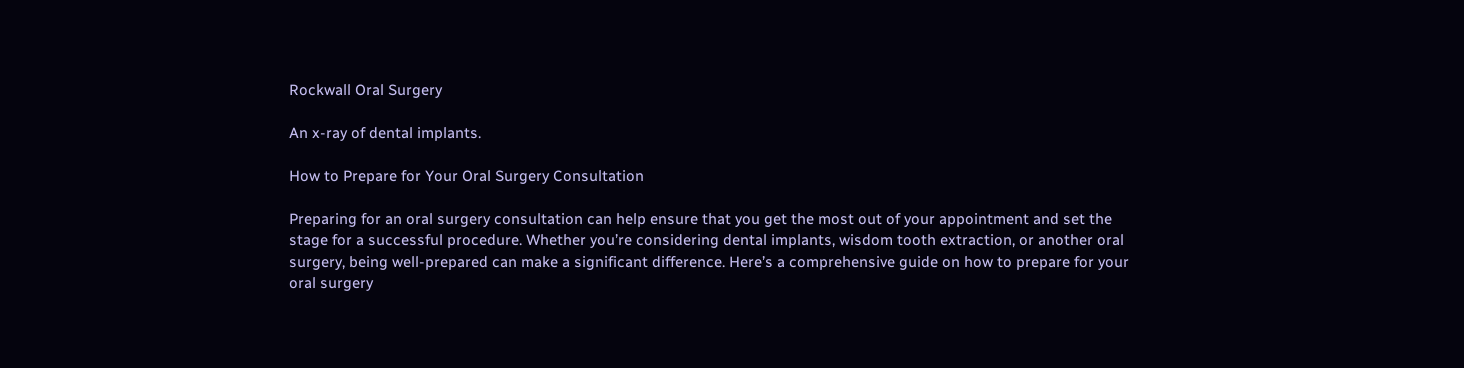Rockwall Oral Surgery

An x-ray of dental implants.

How to Prepare for Your Oral Surgery Consultation

Preparing for an oral surgery consultation can help ensure that you get the most out of your appointment and set the stage for a successful procedure. Whether you’re considering dental implants, wisdom tooth extraction, or another oral surgery, being well-prepared can make a significant difference. Here’s a comprehensive guide on how to prepare for your oral surgery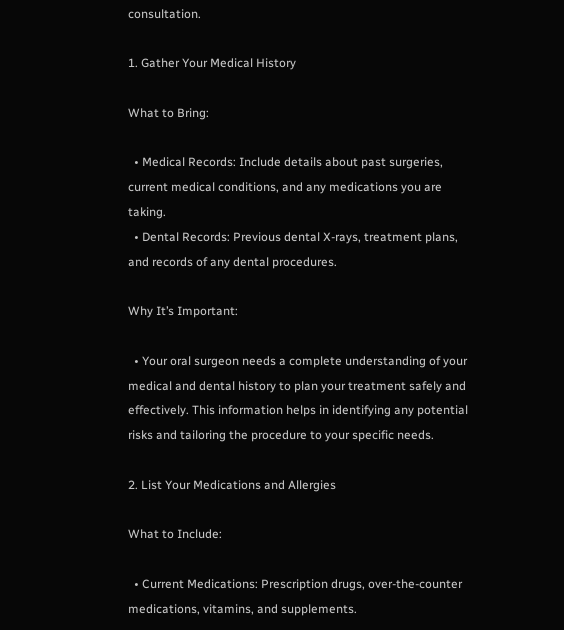consultation.

1. Gather Your Medical History

What to Bring:

  • Medical Records: Include details about past surgeries, current medical conditions, and any medications you are taking.
  • Dental Records: Previous dental X-rays, treatment plans, and records of any dental procedures.

Why It’s Important:

  • Your oral surgeon needs a complete understanding of your medical and dental history to plan your treatment safely and effectively. This information helps in identifying any potential risks and tailoring the procedure to your specific needs.

2. List Your Medications and Allergies

What to Include:

  • Current Medications: Prescription drugs, over-the-counter medications, vitamins, and supplements.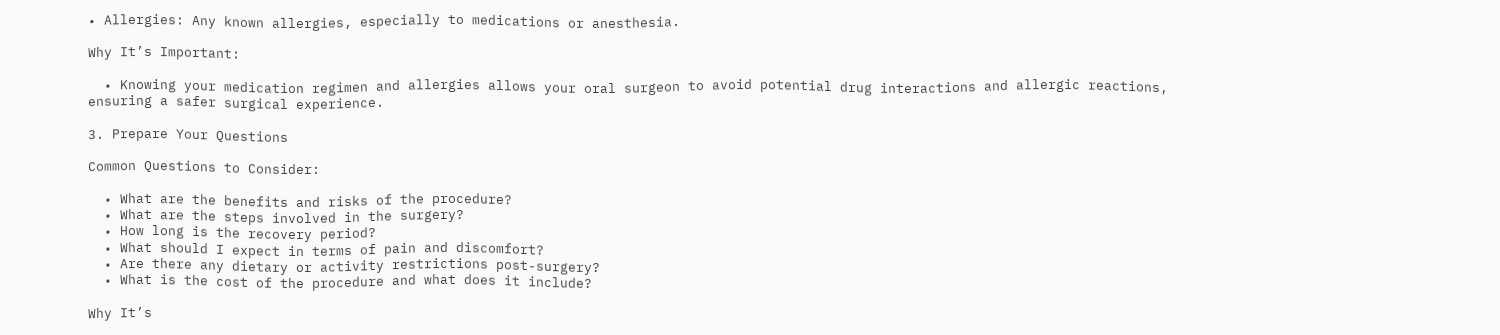• Allergies: Any known allergies, especially to medications or anesthesia.

Why It’s Important:

  • Knowing your medication regimen and allergies allows your oral surgeon to avoid potential drug interactions and allergic reactions, ensuring a safer surgical experience.

3. Prepare Your Questions

Common Questions to Consider:

  • What are the benefits and risks of the procedure?
  • What are the steps involved in the surgery?
  • How long is the recovery period?
  • What should I expect in terms of pain and discomfort?
  • Are there any dietary or activity restrictions post-surgery?
  • What is the cost of the procedure and what does it include?

Why It’s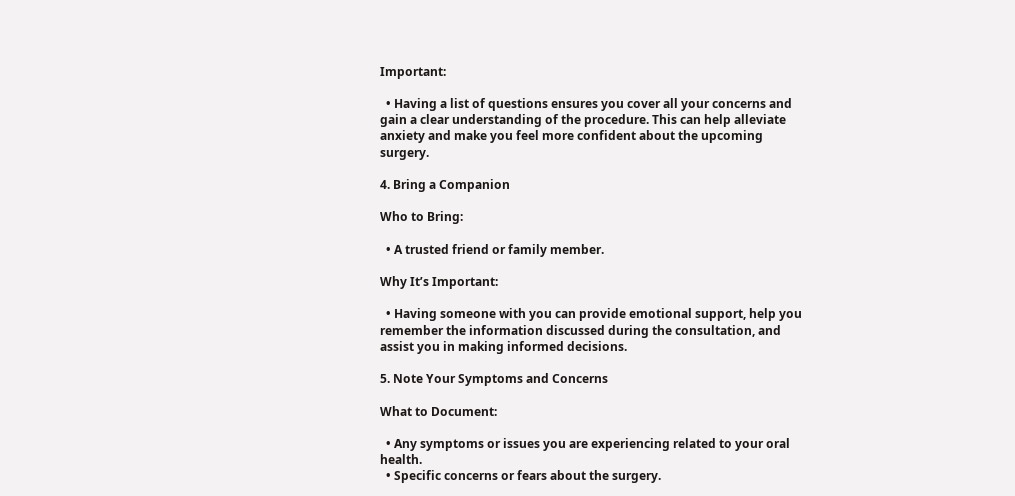Important:

  • Having a list of questions ensures you cover all your concerns and gain a clear understanding of the procedure. This can help alleviate anxiety and make you feel more confident about the upcoming surgery.

4. Bring a Companion

Who to Bring:

  • A trusted friend or family member.

Why It’s Important:

  • Having someone with you can provide emotional support, help you remember the information discussed during the consultation, and assist you in making informed decisions.

5. Note Your Symptoms and Concerns

What to Document:

  • Any symptoms or issues you are experiencing related to your oral health.
  • Specific concerns or fears about the surgery.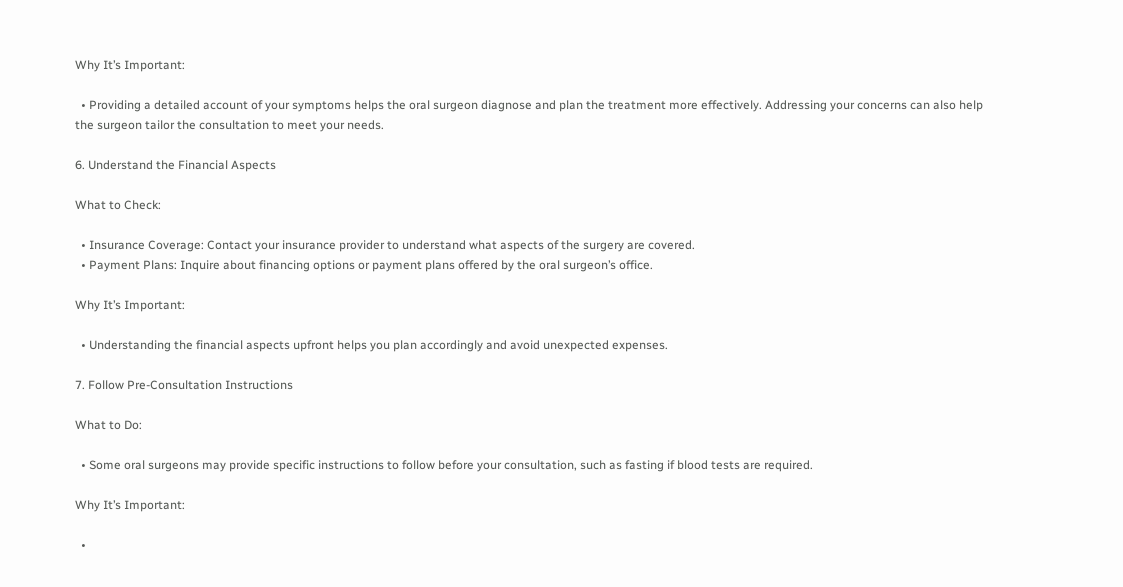Why It’s Important:

  • Providing a detailed account of your symptoms helps the oral surgeon diagnose and plan the treatment more effectively. Addressing your concerns can also help the surgeon tailor the consultation to meet your needs.

6. Understand the Financial Aspects

What to Check:

  • Insurance Coverage: Contact your insurance provider to understand what aspects of the surgery are covered.
  • Payment Plans: Inquire about financing options or payment plans offered by the oral surgeon’s office.

Why It’s Important:

  • Understanding the financial aspects upfront helps you plan accordingly and avoid unexpected expenses.

7. Follow Pre-Consultation Instructions

What to Do:

  • Some oral surgeons may provide specific instructions to follow before your consultation, such as fasting if blood tests are required.

Why It’s Important:

  •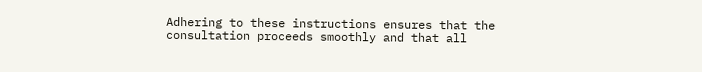Adhering to these instructions ensures that the consultation proceeds smoothly and that all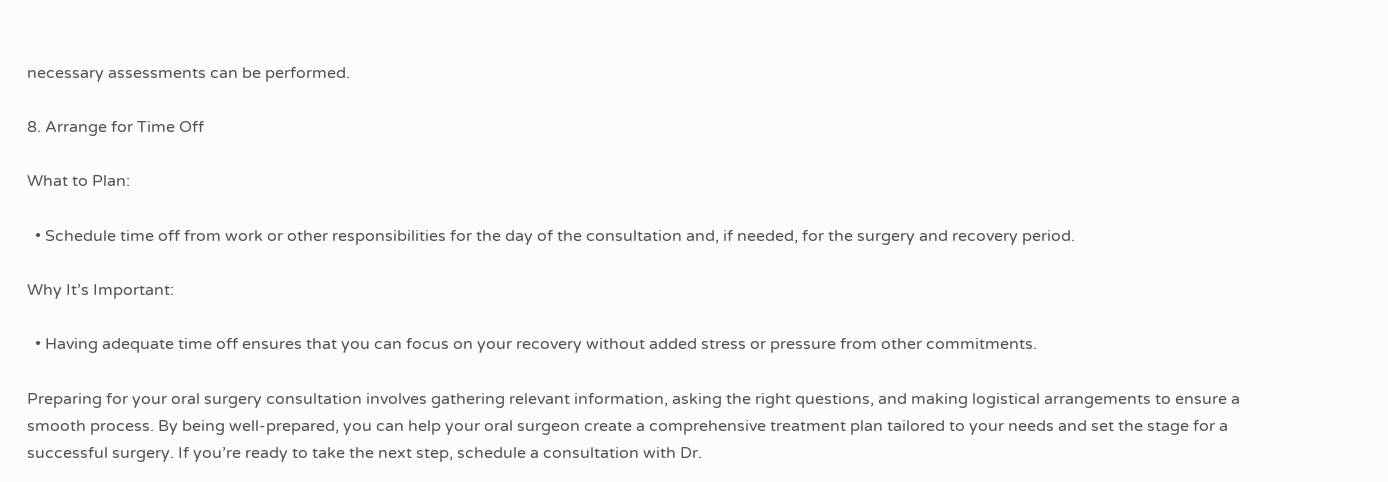necessary assessments can be performed.

8. Arrange for Time Off

What to Plan:

  • Schedule time off from work or other responsibilities for the day of the consultation and, if needed, for the surgery and recovery period.

Why It’s Important:

  • Having adequate time off ensures that you can focus on your recovery without added stress or pressure from other commitments.

Preparing for your oral surgery consultation involves gathering relevant information, asking the right questions, and making logistical arrangements to ensure a smooth process. By being well-prepared, you can help your oral surgeon create a comprehensive treatment plan tailored to your needs and set the stage for a successful surgery. If you’re ready to take the next step, schedule a consultation with Dr.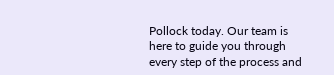Pollock today. Our team is here to guide you through every step of the process and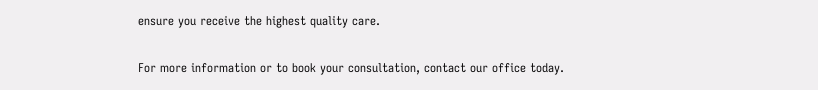ensure you receive the highest quality care.

For more information or to book your consultation, contact our office today.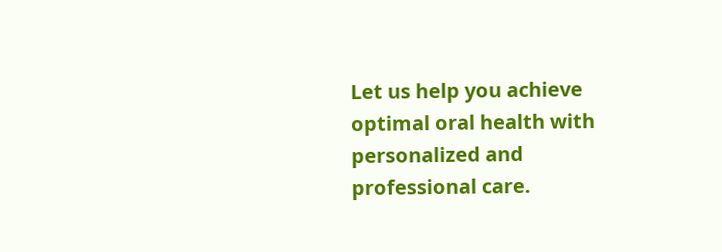Let us help you achieve optimal oral health with personalized and professional care.